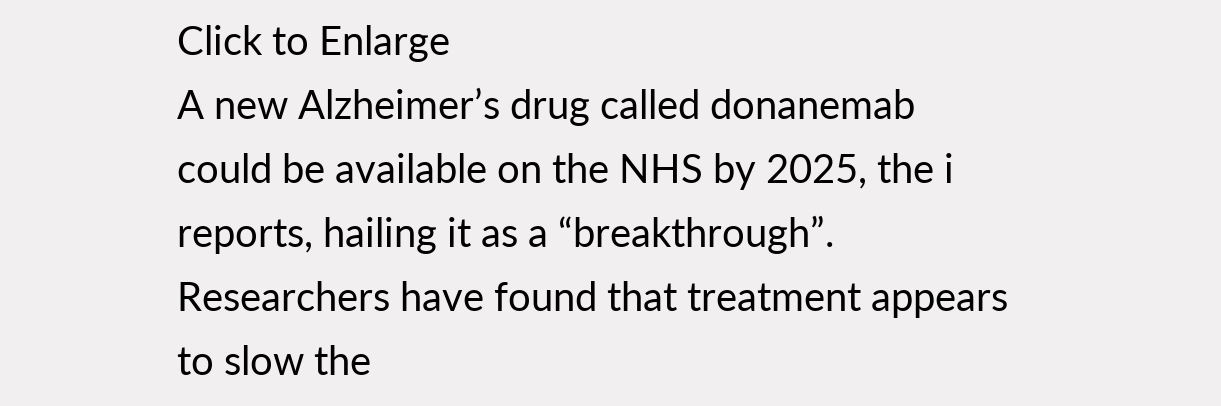Click to Enlarge
A new Alzheimer’s drug called donanemab could be available on the NHS by 2025, the i reports, hailing it as a “breakthrough”. Researchers have found that treatment appears to slow the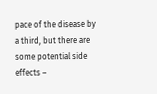pace of the disease by a third, but there are some potential side effects –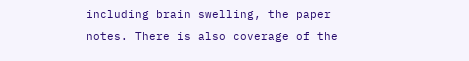including brain swelling, the paper notes. There is also coverage of the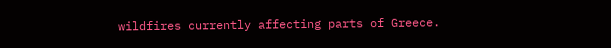wildfires currently affecting parts of Greece.